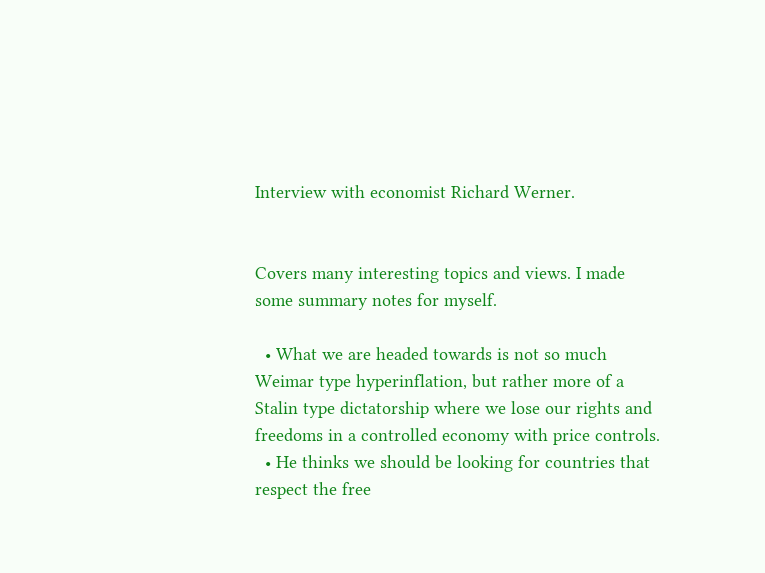Interview with economist Richard Werner.


Covers many interesting topics and views. I made some summary notes for myself.

  • What we are headed towards is not so much Weimar type hyperinflation, but rather more of a Stalin type dictatorship where we lose our rights and freedoms in a controlled economy with price controls.
  • He thinks we should be looking for countries that respect the free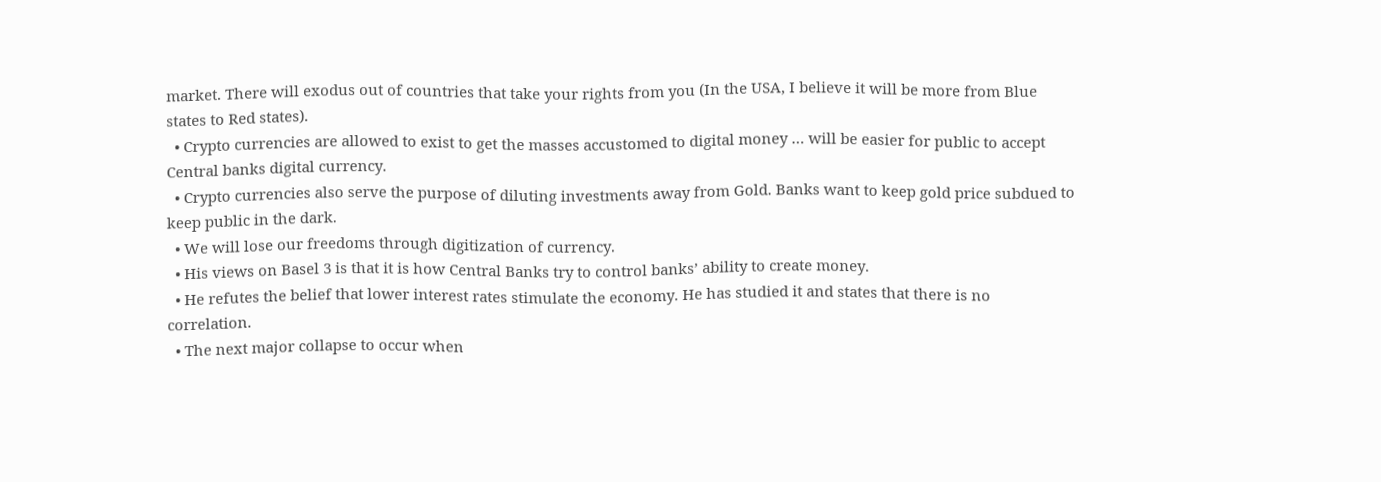market. There will exodus out of countries that take your rights from you (In the USA, I believe it will be more from Blue states to Red states).
  • Crypto currencies are allowed to exist to get the masses accustomed to digital money … will be easier for public to accept Central banks digital currency.
  • Crypto currencies also serve the purpose of diluting investments away from Gold. Banks want to keep gold price subdued to keep public in the dark.
  • We will lose our freedoms through digitization of currency.
  • His views on Basel 3 is that it is how Central Banks try to control banks’ ability to create money.
  • He refutes the belief that lower interest rates stimulate the economy. He has studied it and states that there is no correlation.
  • The next major collapse to occur when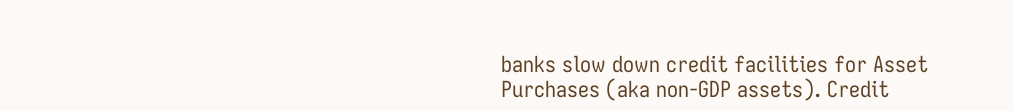banks slow down credit facilities for Asset Purchases (aka non-GDP assets). Credit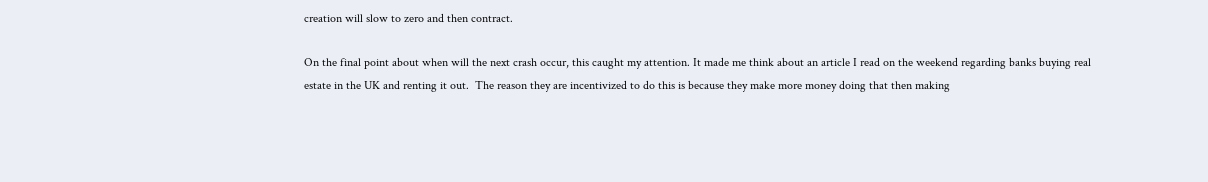creation will slow to zero and then contract.

On the final point about when will the next crash occur, this caught my attention. It made me think about an article I read on the weekend regarding banks buying real estate in the UK and renting it out.  The reason they are incentivized to do this is because they make more money doing that then making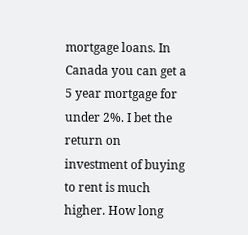mortgage loans. In Canada you can get a 5 year mortgage for under 2%. I bet the return on investment of buying to rent is much higher. How long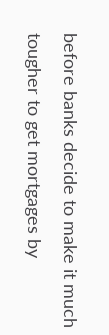before banks decide to make it much tougher to get mortgages by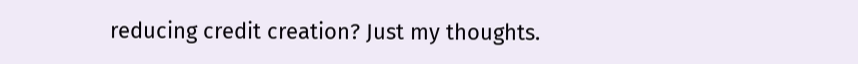reducing credit creation? Just my thoughts.